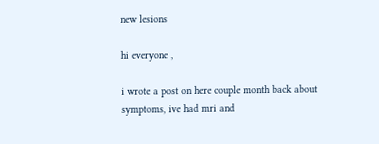new lesions

hi everyone ,

i wrote a post on here couple month back about symptoms, ive had mri and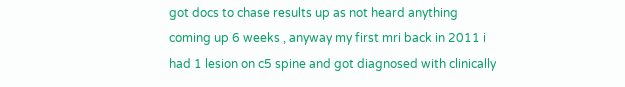got docs to chase results up as not heard anything coming up 6 weeks , anyway my first mri back in 2011 i had 1 lesion on c5 spine and got diagnosed with clinically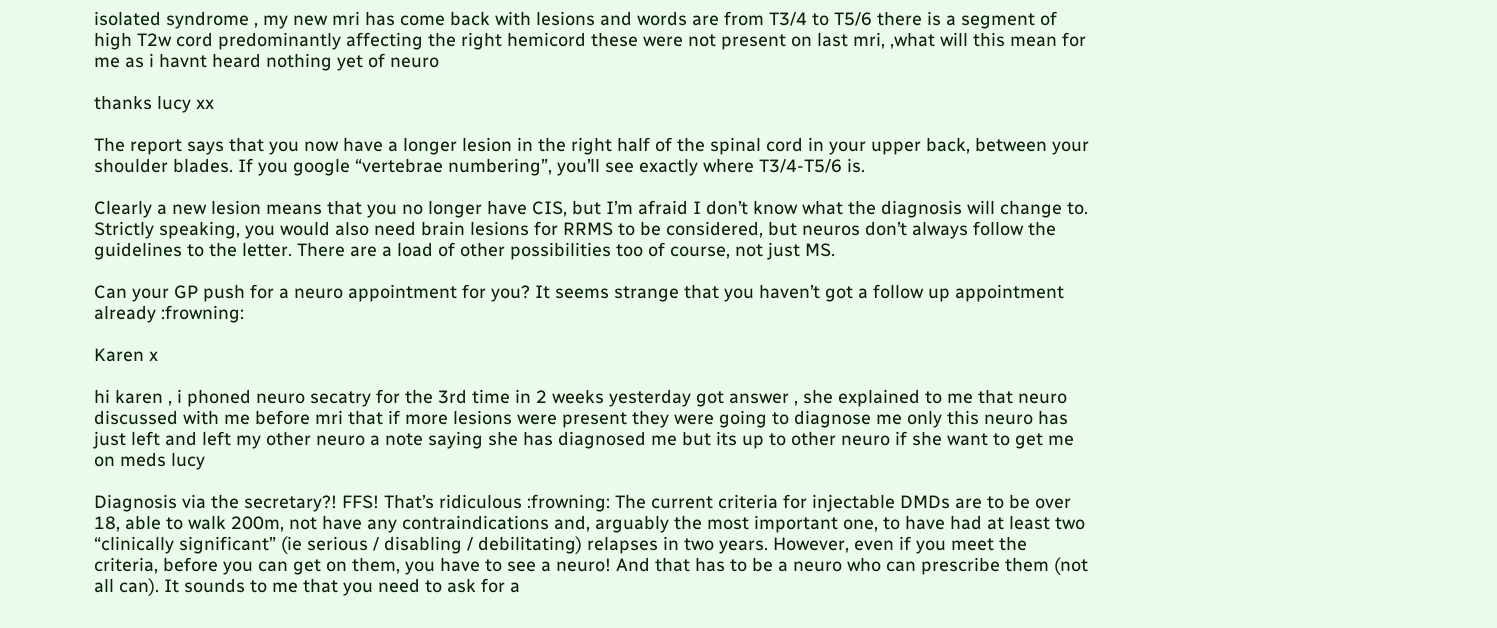isolated syndrome , my new mri has come back with lesions and words are from T3/4 to T5/6 there is a segment of high T2w cord predominantly affecting the right hemicord these were not present on last mri, ,what will this mean for me as i havnt heard nothing yet of neuro

thanks lucy xx

The report says that you now have a longer lesion in the right half of the spinal cord in your upper back, between your shoulder blades. If you google “vertebrae numbering”, you’ll see exactly where T3/4-T5/6 is.

Clearly a new lesion means that you no longer have CIS, but I’m afraid I don’t know what the diagnosis will change to. Strictly speaking, you would also need brain lesions for RRMS to be considered, but neuros don’t always follow the guidelines to the letter. There are a load of other possibilities too of course, not just MS.

Can your GP push for a neuro appointment for you? It seems strange that you haven’t got a follow up appointment already :frowning:

Karen x

hi karen , i phoned neuro secatry for the 3rd time in 2 weeks yesterday got answer , she explained to me that neuro discussed with me before mri that if more lesions were present they were going to diagnose me only this neuro has just left and left my other neuro a note saying she has diagnosed me but its up to other neuro if she want to get me on meds lucy

Diagnosis via the secretary?! FFS! That’s ridiculous :frowning: The current criteria for injectable DMDs are to be over 18, able to walk 200m, not have any contraindications and, arguably the most important one, to have had at least two “clinically significant” (ie serious / disabling / debilitating) relapses in two years. However, even if you meet the criteria, before you can get on them, you have to see a neuro! And that has to be a neuro who can prescribe them (not all can). It sounds to me that you need to ask for a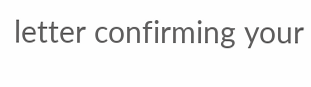letter confirming your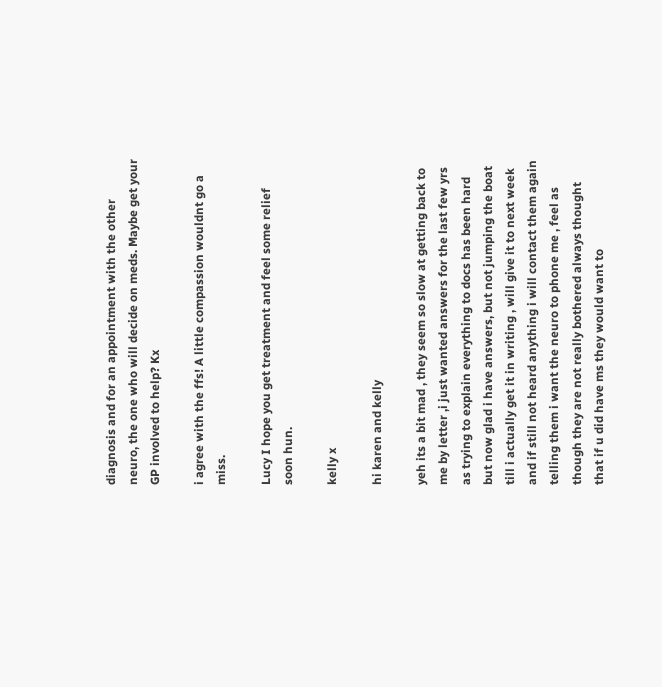diagnosis and for an appointment with the other neuro, the one who will decide on meds. Maybe get your GP involved to help? Kx

i agree with the ffs! A little compassion wouldnt go a miss.

Lucy I hope you get treatment and feel some relief soon hun.

kelly x

hi karen and kelly

yeh its a bit mad , they seem so slow at getting back to me by letter ,i just wanted answers for the last few yrs as trying to explain everything to docs has been hard but now glad i have answers, but not jumping the boat till i actually get it in writing , will give it to next week and if still not heard anything i will contact them again telling them i want the neuro to phone me , feel as though they are not really bothered always thought that if u did have ms they would want to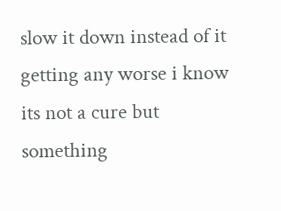slow it down instead of it getting any worse i know its not a cure but something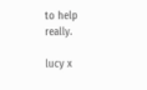to help really.

lucy x